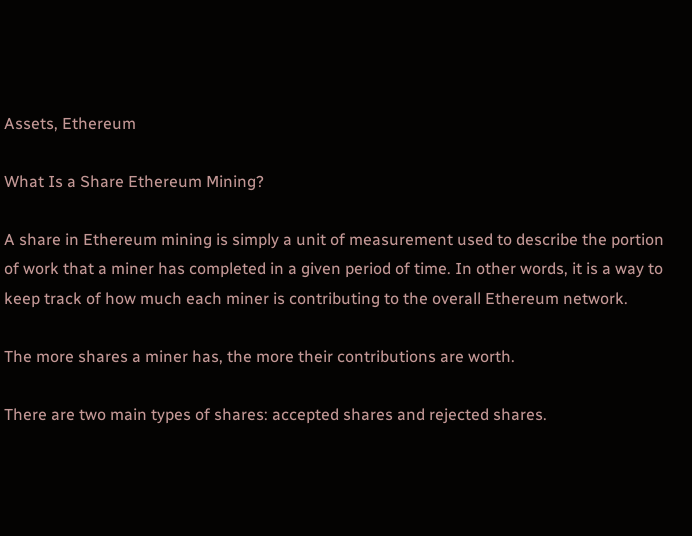Assets, Ethereum

What Is a Share Ethereum Mining?

A share in Ethereum mining is simply a unit of measurement used to describe the portion of work that a miner has completed in a given period of time. In other words, it is a way to keep track of how much each miner is contributing to the overall Ethereum network.

The more shares a miner has, the more their contributions are worth.

There are two main types of shares: accepted shares and rejected shares.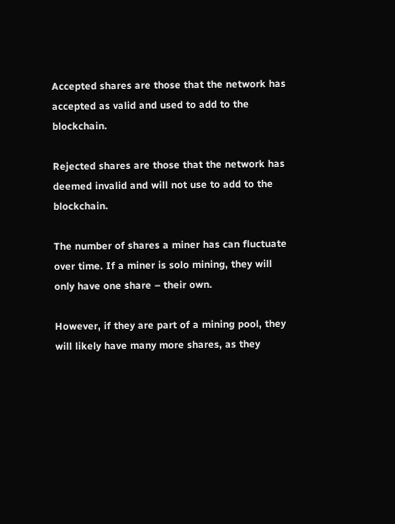Accepted shares are those that the network has accepted as valid and used to add to the blockchain.

Rejected shares are those that the network has deemed invalid and will not use to add to the blockchain.

The number of shares a miner has can fluctuate over time. If a miner is solo mining, they will only have one share – their own.

However, if they are part of a mining pool, they will likely have many more shares, as they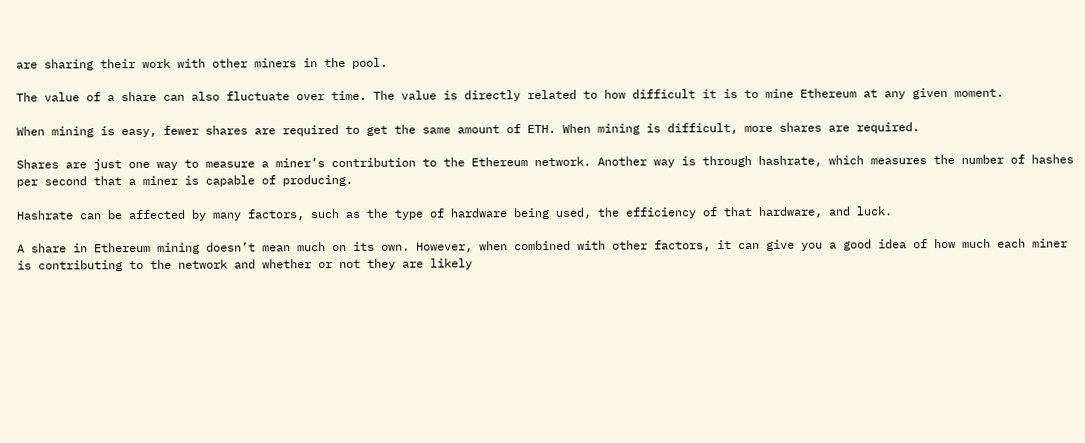are sharing their work with other miners in the pool.

The value of a share can also fluctuate over time. The value is directly related to how difficult it is to mine Ethereum at any given moment.

When mining is easy, fewer shares are required to get the same amount of ETH. When mining is difficult, more shares are required.

Shares are just one way to measure a miner’s contribution to the Ethereum network. Another way is through hashrate, which measures the number of hashes per second that a miner is capable of producing.

Hashrate can be affected by many factors, such as the type of hardware being used, the efficiency of that hardware, and luck.

A share in Ethereum mining doesn’t mean much on its own. However, when combined with other factors, it can give you a good idea of how much each miner is contributing to the network and whether or not they are likely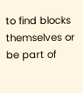to find blocks themselves or be part of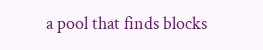a pool that finds blocks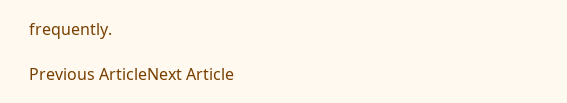frequently.

Previous ArticleNext Article